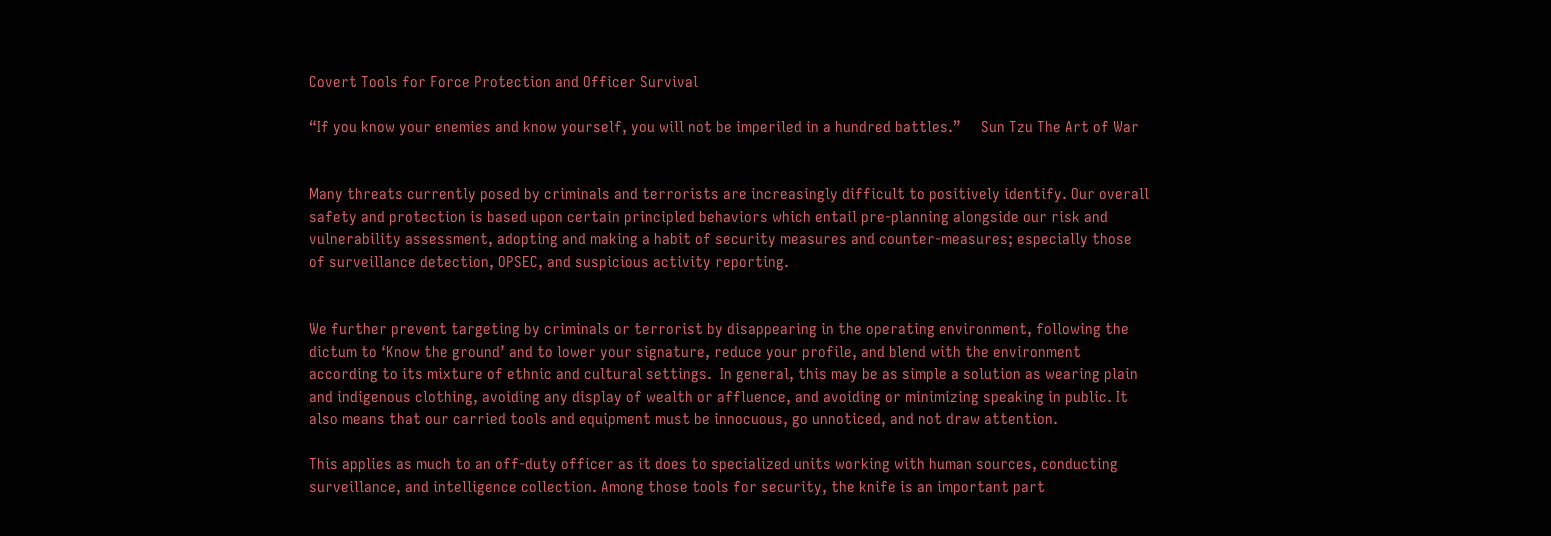Covert Tools for Force Protection and Officer Survival

“If you know your enemies and know yourself, you will not be imperiled in a hundred battles.”     Sun Tzu The Art of War


Many threats currently posed by criminals and terrorists are increasingly difficult to positively identify. Our overall safety and protection is based upon certain principled behaviors which entail pre-planning alongside our risk and vulnerability assessment, adopting and making a habit of security measures and counter-measures; especially those of surveillance detection, OPSEC, and suspicious activity reporting.


We further prevent targeting by criminals or terrorist by disappearing in the operating environment, following the dictum to ‘Know the ground’ and to lower your signature, reduce your profile, and blend with the environment according to its mixture of ethnic and cultural settings.  In general, this may be as simple a solution as wearing plain and indigenous clothing, avoiding any display of wealth or affluence, and avoiding or minimizing speaking in public. It also means that our carried tools and equipment must be innocuous, go unnoticed, and not draw attention.

This applies as much to an off-duty officer as it does to specialized units working with human sources, conducting surveillance, and intelligence collection. Among those tools for security, the knife is an important part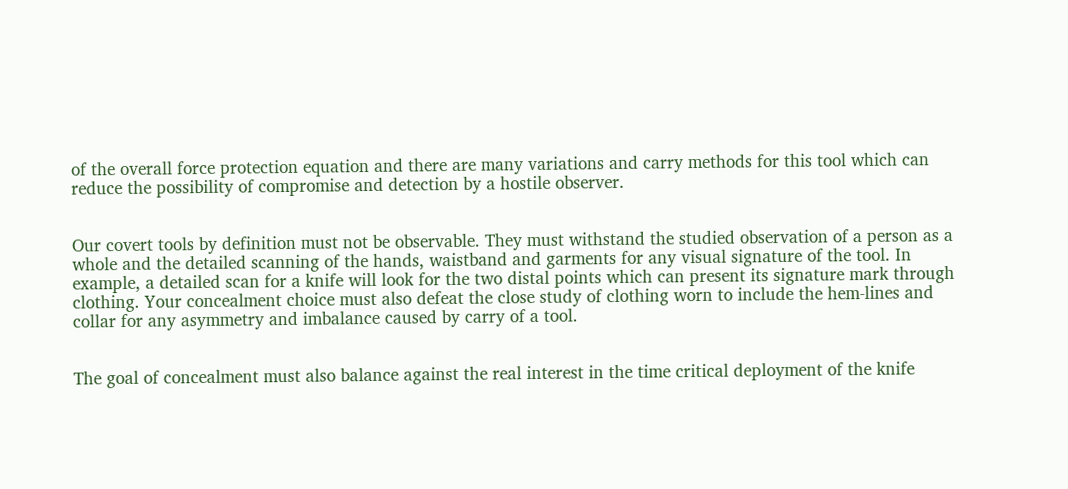of the overall force protection equation and there are many variations and carry methods for this tool which can reduce the possibility of compromise and detection by a hostile observer.


Our covert tools by definition must not be observable. They must withstand the studied observation of a person as a whole and the detailed scanning of the hands, waistband and garments for any visual signature of the tool. In example, a detailed scan for a knife will look for the two distal points which can present its signature mark through clothing. Your concealment choice must also defeat the close study of clothing worn to include the hem-lines and collar for any asymmetry and imbalance caused by carry of a tool.


The goal of concealment must also balance against the real interest in the time critical deployment of the knife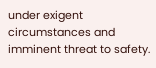under exigent circumstances and imminent threat to safety.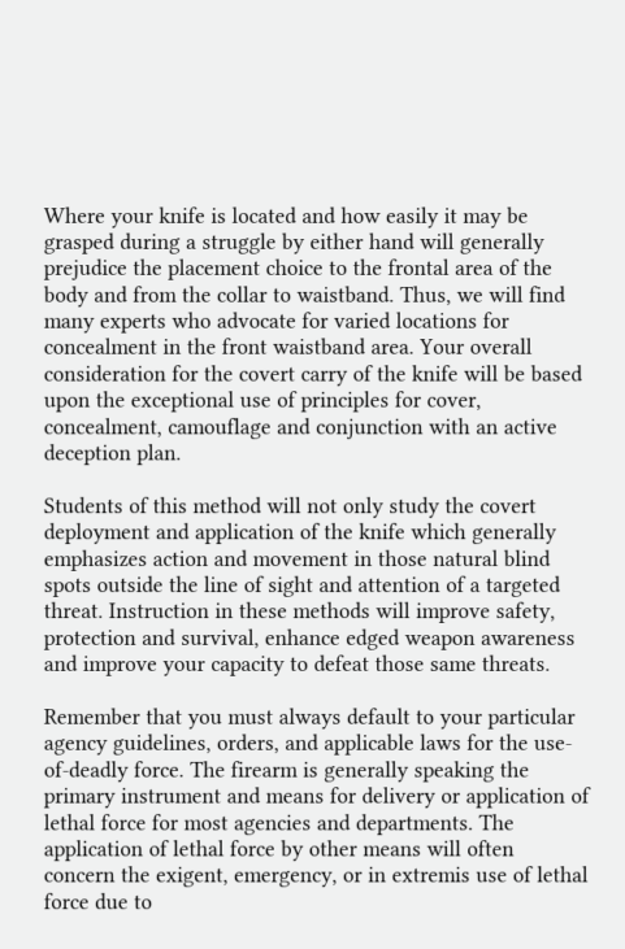Where your knife is located and how easily it may be grasped during a struggle by either hand will generally prejudice the placement choice to the frontal area of the body and from the collar to waistband. Thus, we will find many experts who advocate for varied locations for concealment in the front waistband area. Your overall consideration for the covert carry of the knife will be based upon the exceptional use of principles for cover, concealment, camouflage and conjunction with an active deception plan.

Students of this method will not only study the covert deployment and application of the knife which generally emphasizes action and movement in those natural blind spots outside the line of sight and attention of a targeted threat. Instruction in these methods will improve safety, protection and survival, enhance edged weapon awareness and improve your capacity to defeat those same threats.

Remember that you must always default to your particular agency guidelines, orders, and applicable laws for the use-of-deadly force. The firearm is generally speaking the primary instrument and means for delivery or application of lethal force for most agencies and departments. The application of lethal force by other means will often concern the exigent, emergency, or in extremis use of lethal force due to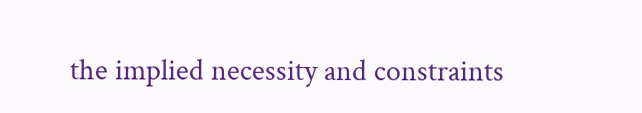the implied necessity and constraints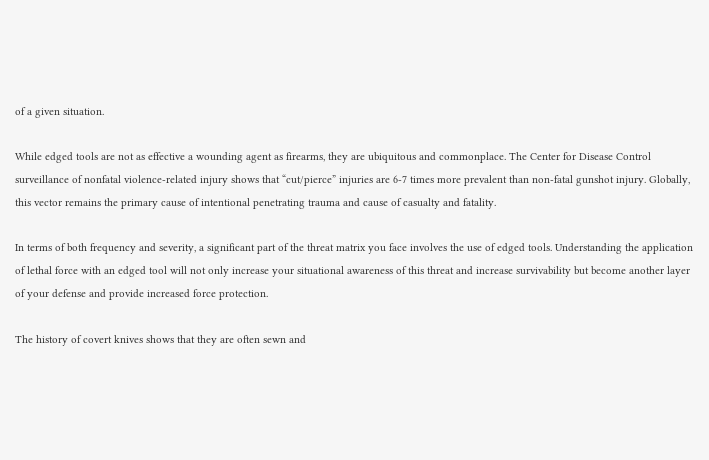of a given situation.

While edged tools are not as effective a wounding agent as firearms, they are ubiquitous and commonplace. The Center for Disease Control surveillance of nonfatal violence-related injury shows that “cut/pierce” injuries are 6-7 times more prevalent than non-fatal gunshot injury. Globally, this vector remains the primary cause of intentional penetrating trauma and cause of casualty and fatality.

In terms of both frequency and severity, a significant part of the threat matrix you face involves the use of edged tools. Understanding the application of lethal force with an edged tool will not only increase your situational awareness of this threat and increase survivability but become another layer of your defense and provide increased force protection.

The history of covert knives shows that they are often sewn and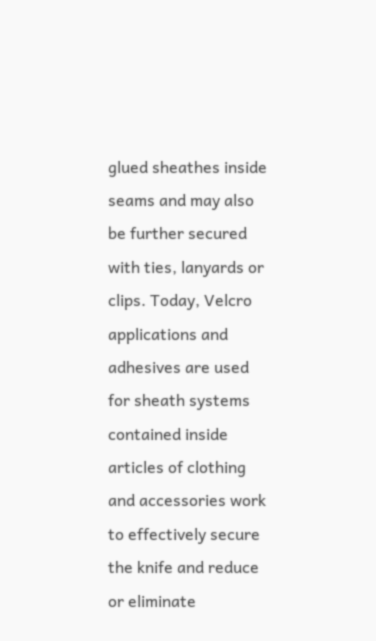glued sheathes inside seams and may also be further secured with ties, lanyards or clips. Today, Velcro applications and adhesives are used for sheath systems contained inside articles of clothing and accessories work to effectively secure the knife and reduce or eliminate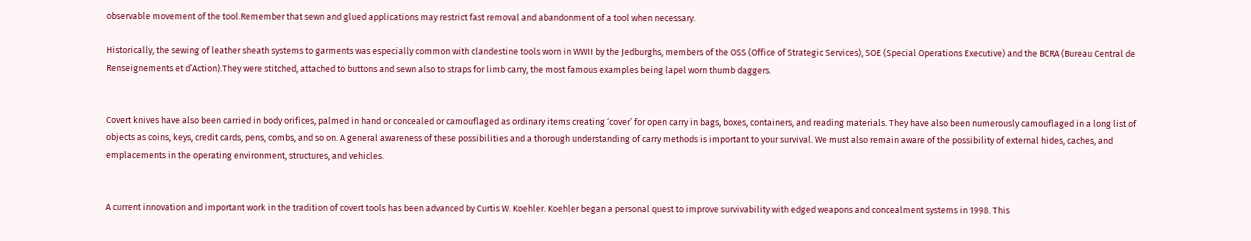observable movement of the tool.Remember that sewn and glued applications may restrict fast removal and abandonment of a tool when necessary.

Historically, the sewing of leather sheath systems to garments was especially common with clandestine tools worn in WWII by the Jedburghs, members of the OSS (Office of Strategic Services), SOE (Special Operations Executive) and the BCRA (Bureau Central de Renseignements et d’Action).They were stitched, attached to buttons and sewn also to straps for limb carry, the most famous examples being lapel worn thumb daggers.


Covert knives have also been carried in body orifices, palmed in hand or concealed or camouflaged as ordinary items creating ‘cover’ for open carry in bags, boxes, containers, and reading materials. They have also been numerously camouflaged in a long list of objects as coins, keys, credit cards, pens, combs, and so on. A general awareness of these possibilities and a thorough understanding of carry methods is important to your survival. We must also remain aware of the possibility of external hides, caches, and emplacements in the operating environment, structures, and vehicles.


A current innovation and important work in the tradition of covert tools has been advanced by Curtis W. Koehler. Koehler began a personal quest to improve survivability with edged weapons and concealment systems in 1998. This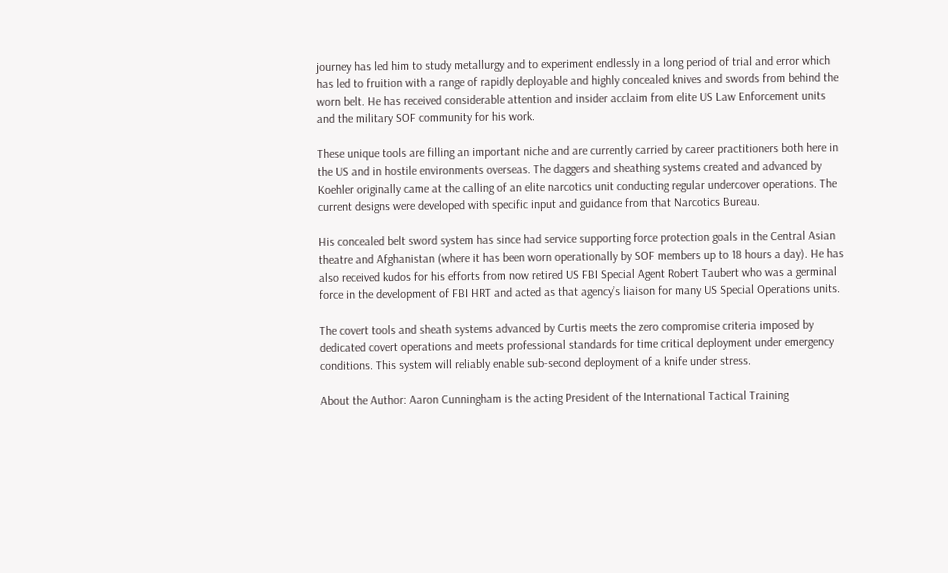journey has led him to study metallurgy and to experiment endlessly in a long period of trial and error which has led to fruition with a range of rapidly deployable and highly concealed knives and swords from behind the worn belt. He has received considerable attention and insider acclaim from elite US Law Enforcement units and the military SOF community for his work.

These unique tools are filling an important niche and are currently carried by career practitioners both here in the US and in hostile environments overseas. The daggers and sheathing systems created and advanced by Koehler originally came at the calling of an elite narcotics unit conducting regular undercover operations. The current designs were developed with specific input and guidance from that Narcotics Bureau.

His concealed belt sword system has since had service supporting force protection goals in the Central Asian theatre and Afghanistan (where it has been worn operationally by SOF members up to 18 hours a day). He has also received kudos for his efforts from now retired US FBI Special Agent Robert Taubert who was a germinal force in the development of FBI HRT and acted as that agency’s liaison for many US Special Operations units.

The covert tools and sheath systems advanced by Curtis meets the zero compromise criteria imposed by dedicated covert operations and meets professional standards for time critical deployment under emergency conditions. This system will reliably enable sub-second deployment of a knife under stress.

About the Author: Aaron Cunningham is the acting President of the International Tactical Training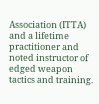Association (ITTA) and a lifetime practitioner and noted instructor of edged weapon tactics and training.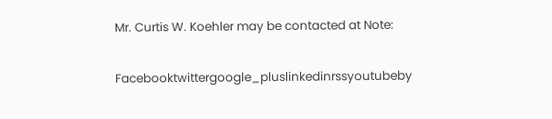Mr. Curtis W. Koehler may be contacted at Note:

Facebooktwittergoogle_pluslinkedinrssyoutubeby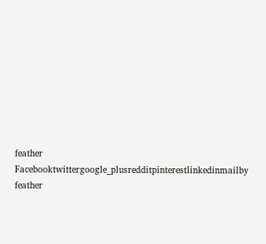feather
Facebooktwittergoogle_plusredditpinterestlinkedinmailby feather